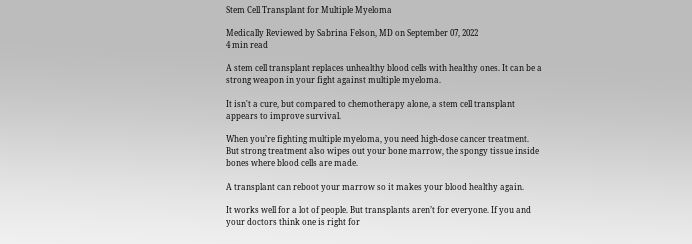Stem Cell Transplant for Multiple Myeloma

Medically Reviewed by Sabrina Felson, MD on September 07, 2022
4 min read

A stem cell transplant replaces unhealthy blood cells with healthy ones. It can be a strong weapon in your fight against multiple myeloma.

It isn't a cure, but compared to chemotherapy alone, a stem cell transplant appears to improve survival.

When you’re fighting multiple myeloma, you need high-dose cancer treatment. But strong treatment also wipes out your bone marrow, the spongy tissue inside bones where blood cells are made.

A transplant can reboot your marrow so it makes your blood healthy again.

It works well for a lot of people. But transplants aren’t for everyone. If you and your doctors think one is right for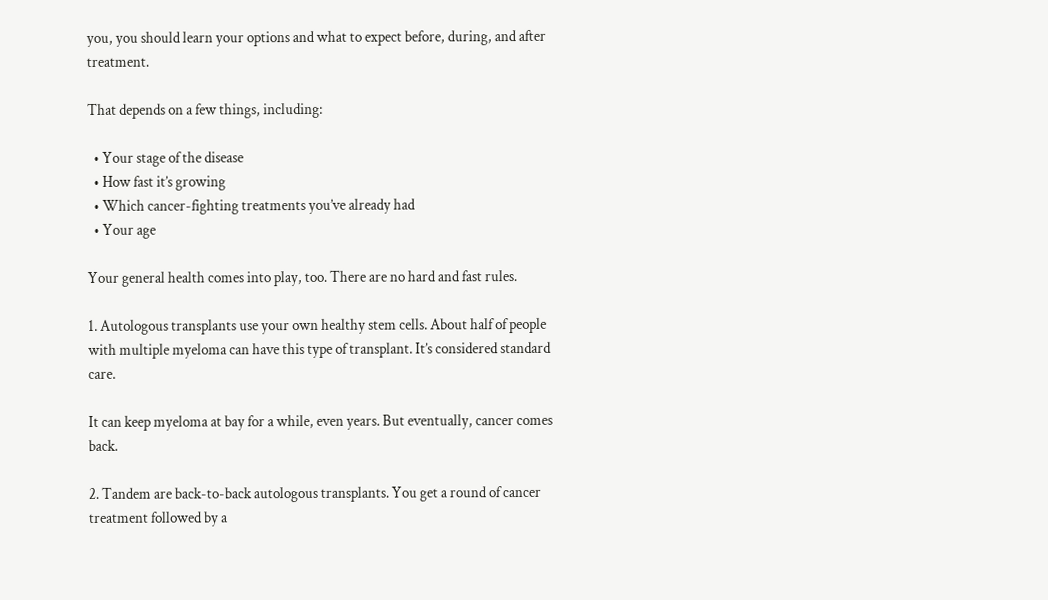you, you should learn your options and what to expect before, during, and after treatment.

That depends on a few things, including:

  • Your stage of the disease
  • How fast it’s growing
  • Which cancer-fighting treatments you’ve already had
  • Your age

Your general health comes into play, too. There are no hard and fast rules.

1. Autologous transplants use your own healthy stem cells. About half of people with multiple myeloma can have this type of transplant. It’s considered standard care.

It can keep myeloma at bay for a while, even years. But eventually, cancer comes back.

2. Tandem are back-to-back autologous transplants. You get a round of cancer treatment followed by a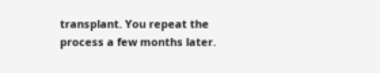transplant. You repeat the process a few months later.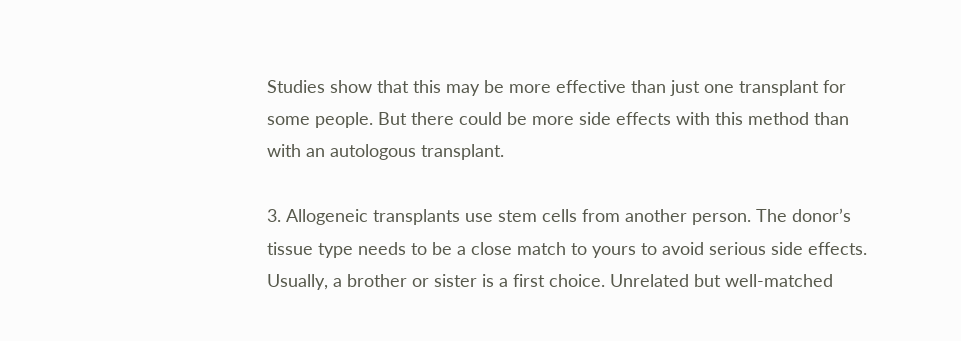Studies show that this may be more effective than just one transplant for some people. But there could be more side effects with this method than with an autologous transplant.

3. Allogeneic transplants use stem cells from another person. The donor’s tissue type needs to be a close match to yours to avoid serious side effects. Usually, a brother or sister is a first choice. Unrelated but well-matched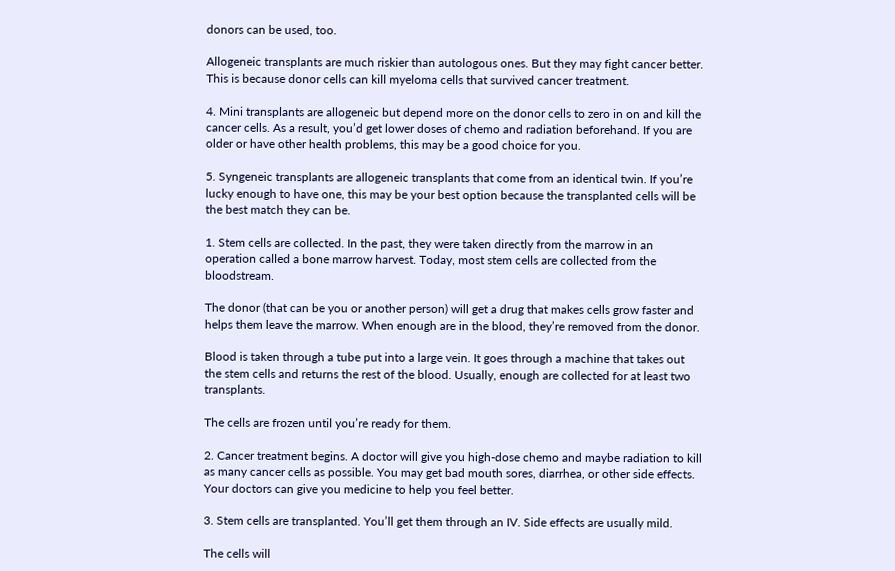donors can be used, too.

Allogeneic transplants are much riskier than autologous ones. But they may fight cancer better. This is because donor cells can kill myeloma cells that survived cancer treatment.

4. Mini transplants are allogeneic but depend more on the donor cells to zero in on and kill the cancer cells. As a result, you’d get lower doses of chemo and radiation beforehand. If you are older or have other health problems, this may be a good choice for you.

5. Syngeneic transplants are allogeneic transplants that come from an identical twin. If you’re lucky enough to have one, this may be your best option because the transplanted cells will be the best match they can be.

1. Stem cells are collected. In the past, they were taken directly from the marrow in an operation called a bone marrow harvest. Today, most stem cells are collected from the bloodstream.

The donor (that can be you or another person) will get a drug that makes cells grow faster and helps them leave the marrow. When enough are in the blood, they’re removed from the donor.

Blood is taken through a tube put into a large vein. It goes through a machine that takes out the stem cells and returns the rest of the blood. Usually, enough are collected for at least two transplants.

The cells are frozen until you’re ready for them.

2. Cancer treatment begins. A doctor will give you high-dose chemo and maybe radiation to kill as many cancer cells as possible. You may get bad mouth sores, diarrhea, or other side effects. Your doctors can give you medicine to help you feel better.

3. Stem cells are transplanted. You’ll get them through an IV. Side effects are usually mild.

The cells will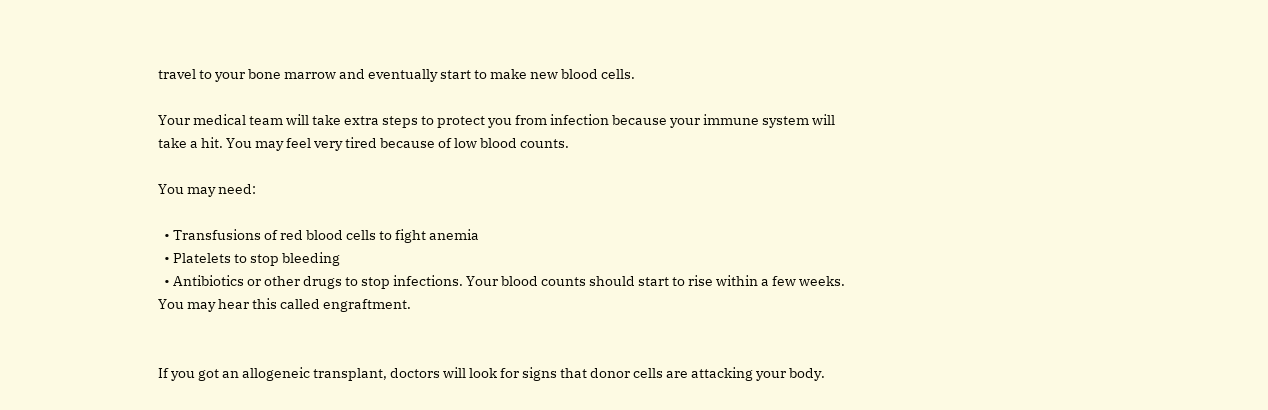travel to your bone marrow and eventually start to make new blood cells.

Your medical team will take extra steps to protect you from infection because your immune system will take a hit. You may feel very tired because of low blood counts.

You may need:

  • Transfusions of red blood cells to fight anemia
  • Platelets to stop bleeding
  • Antibiotics or other drugs to stop infections. Your blood counts should start to rise within a few weeks. You may hear this called engraftment.


If you got an allogeneic transplant, doctors will look for signs that donor cells are attacking your body.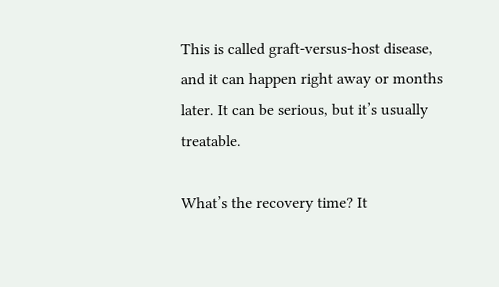This is called graft-versus-host disease, and it can happen right away or months later. It can be serious, but it’s usually treatable.

What’s the recovery time? It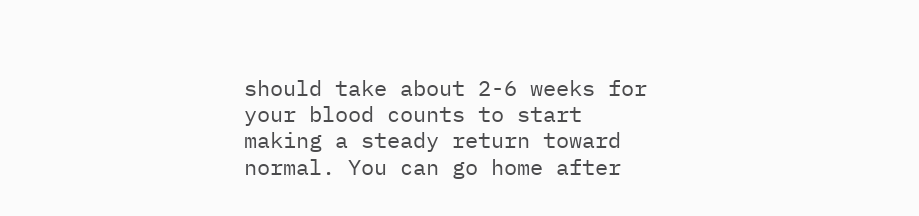should take about 2-6 weeks for your blood counts to start making a steady return toward normal. You can go home after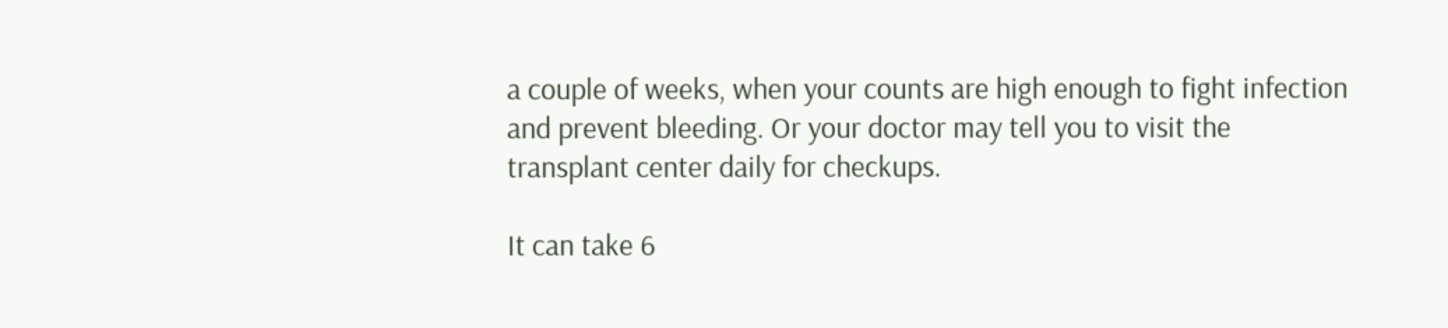a couple of weeks, when your counts are high enough to fight infection and prevent bleeding. Or your doctor may tell you to visit the transplant center daily for checkups.

It can take 6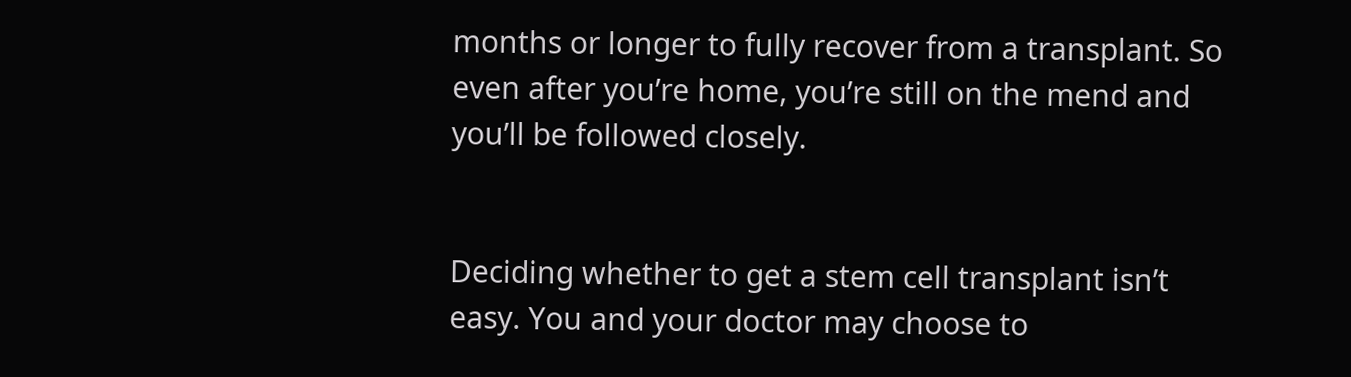months or longer to fully recover from a transplant. So even after you’re home, you’re still on the mend and you’ll be followed closely.


Deciding whether to get a stem cell transplant isn’t easy. You and your doctor may choose to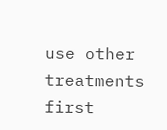use other treatments first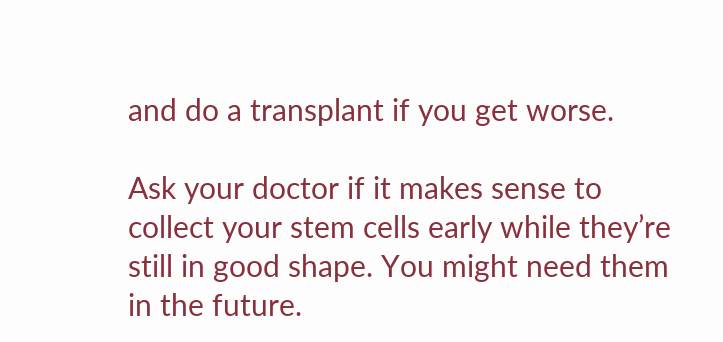and do a transplant if you get worse.

Ask your doctor if it makes sense to collect your stem cells early while they’re still in good shape. You might need them in the future.